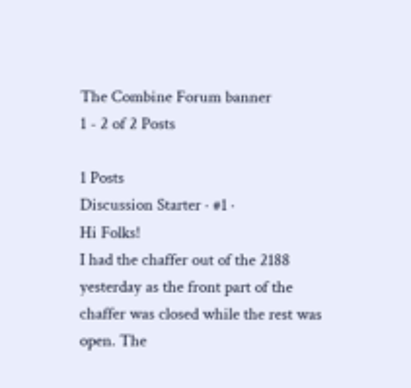The Combine Forum banner
1 - 2 of 2 Posts

1 Posts
Discussion Starter · #1 ·
Hi Folks!
I had the chaffer out of the 2188 yesterday as the front part of the chaffer was closed while the rest was open. The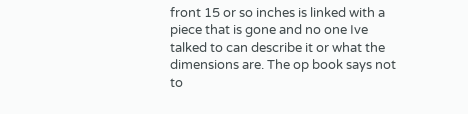front 15 or so inches is linked with a piece that is gone and no one Ive talked to can describe it or what the dimensions are. The op book says not to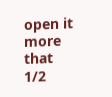open it more that 1/2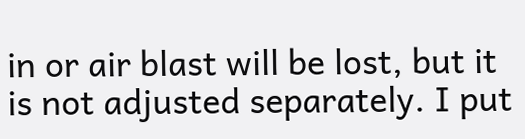in or air blast will be lost, but it is not adjusted separately. I put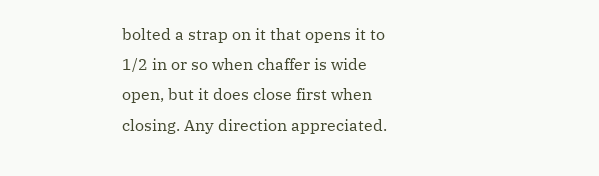bolted a strap on it that opens it to 1/2 in or so when chaffer is wide open, but it does close first when closing. Any direction appreciated.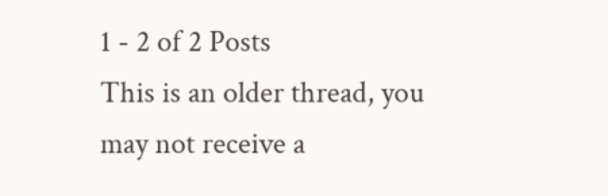1 - 2 of 2 Posts
This is an older thread, you may not receive a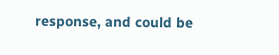response, and could be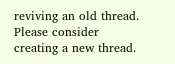reviving an old thread. Please consider creating a new thread.